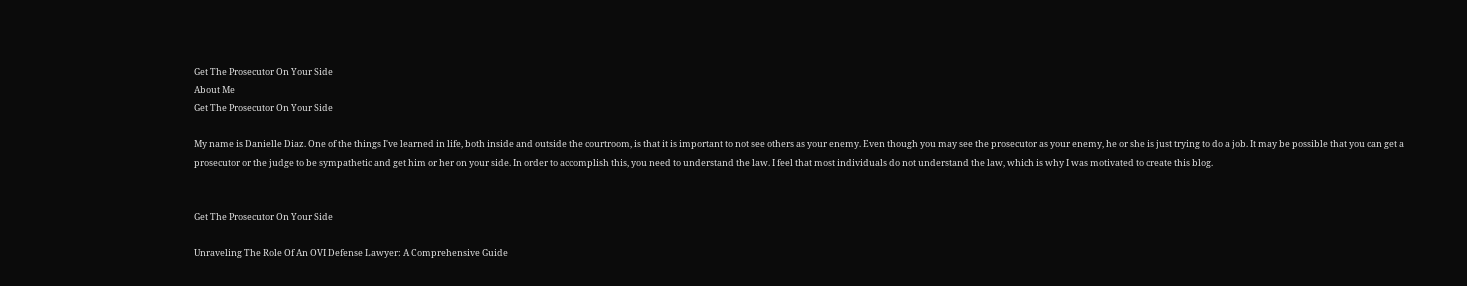Get The Prosecutor On Your Side
About Me
Get The Prosecutor On Your Side

My name is Danielle Diaz. One of the things I've learned in life, both inside and outside the courtroom, is that it is important to not see others as your enemy. Even though you may see the prosecutor as your enemy, he or she is just trying to do a job. It may be possible that you can get a prosecutor or the judge to be sympathetic and get him or her on your side. In order to accomplish this, you need to understand the law. I feel that most individuals do not understand the law, which is why I was motivated to create this blog.


Get The Prosecutor On Your Side

Unraveling The Role Of An OVI Defense Lawyer: A Comprehensive Guide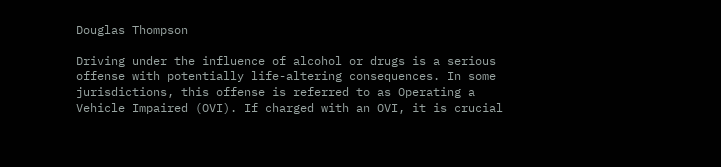Douglas Thompson

Driving under the influence of alcohol or drugs is a serious offense with potentially life-altering consequences. In some jurisdictions, this offense is referred to as Operating a Vehicle Impaired (OVI). If charged with an OVI, it is crucial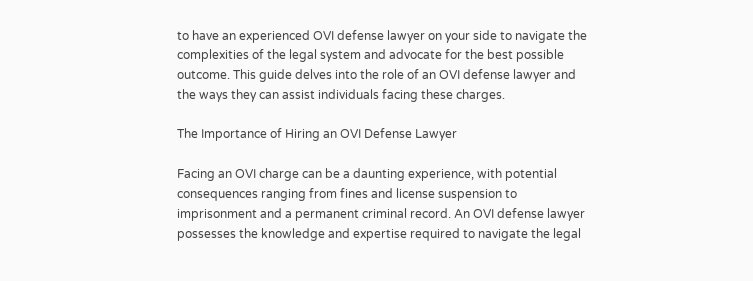to have an experienced OVI defense lawyer on your side to navigate the complexities of the legal system and advocate for the best possible outcome. This guide delves into the role of an OVI defense lawyer and the ways they can assist individuals facing these charges.

The Importance of Hiring an OVI Defense Lawyer

Facing an OVI charge can be a daunting experience, with potential consequences ranging from fines and license suspension to imprisonment and a permanent criminal record. An OVI defense lawyer possesses the knowledge and expertise required to navigate the legal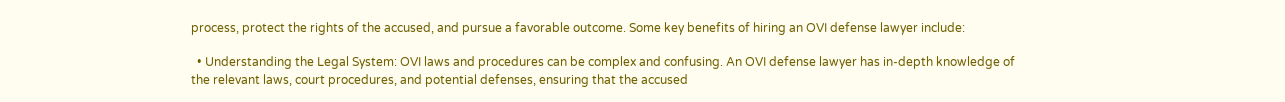process, protect the rights of the accused, and pursue a favorable outcome. Some key benefits of hiring an OVI defense lawyer include:

  • Understanding the Legal System: OVI laws and procedures can be complex and confusing. An OVI defense lawyer has in-depth knowledge of the relevant laws, court procedures, and potential defenses, ensuring that the accused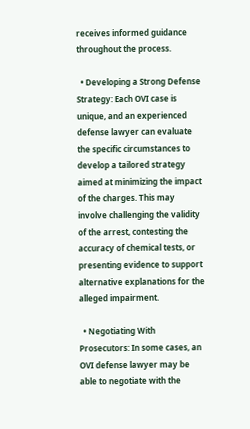receives informed guidance throughout the process.

  • Developing a Strong Defense Strategy: Each OVI case is unique, and an experienced defense lawyer can evaluate the specific circumstances to develop a tailored strategy aimed at minimizing the impact of the charges. This may involve challenging the validity of the arrest, contesting the accuracy of chemical tests, or presenting evidence to support alternative explanations for the alleged impairment.

  • Negotiating With Prosecutors: In some cases, an OVI defense lawyer may be able to negotiate with the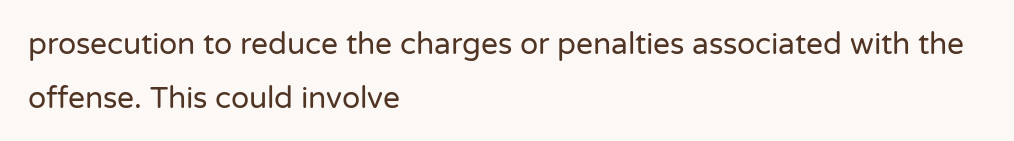prosecution to reduce the charges or penalties associated with the offense. This could involve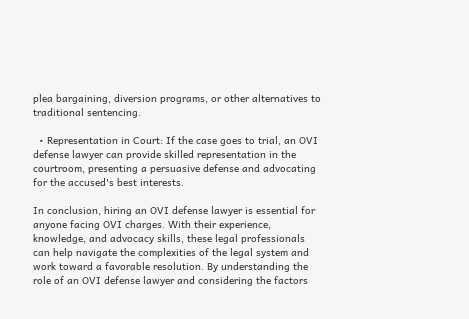plea bargaining, diversion programs, or other alternatives to traditional sentencing.

  • Representation in Court: If the case goes to trial, an OVI defense lawyer can provide skilled representation in the courtroom, presenting a persuasive defense and advocating for the accused's best interests.

In conclusion, hiring an OVI defense lawyer is essential for anyone facing OVI charges. With their experience, knowledge, and advocacy skills, these legal professionals can help navigate the complexities of the legal system and work toward a favorable resolution. By understanding the role of an OVI defense lawyer and considering the factors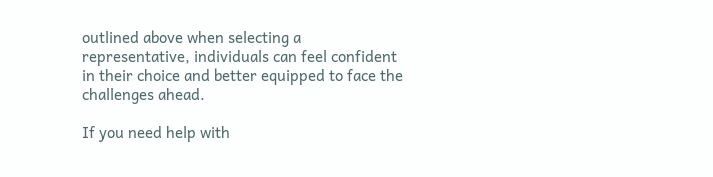outlined above when selecting a representative, individuals can feel confident in their choice and better equipped to face the challenges ahead.

If you need help with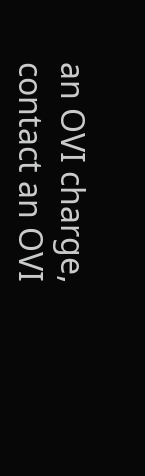an OVI charge, contact an OVI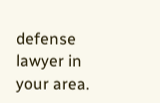defense lawyer in your area.